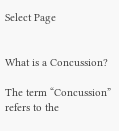Select Page


What is a Concussion?

The term “Concussion” refers to the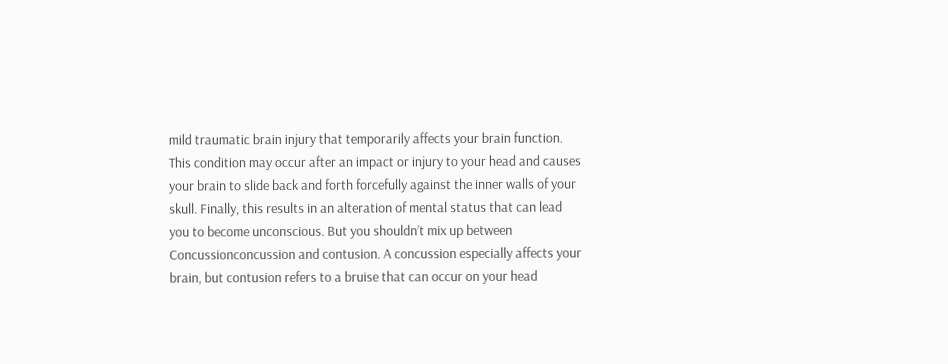mild traumatic brain injury that temporarily affects your brain function. This condition may occur after an impact or injury to your head and causes your brain to slide back and forth forcefully against the inner walls of your skull. Finally, this results in an alteration of mental status that can lead you to become unconscious. But you shouldn’t mix up between Concussionconcussion and contusion. A concussion especially affects your brain, but contusion refers to a bruise that can occur on your head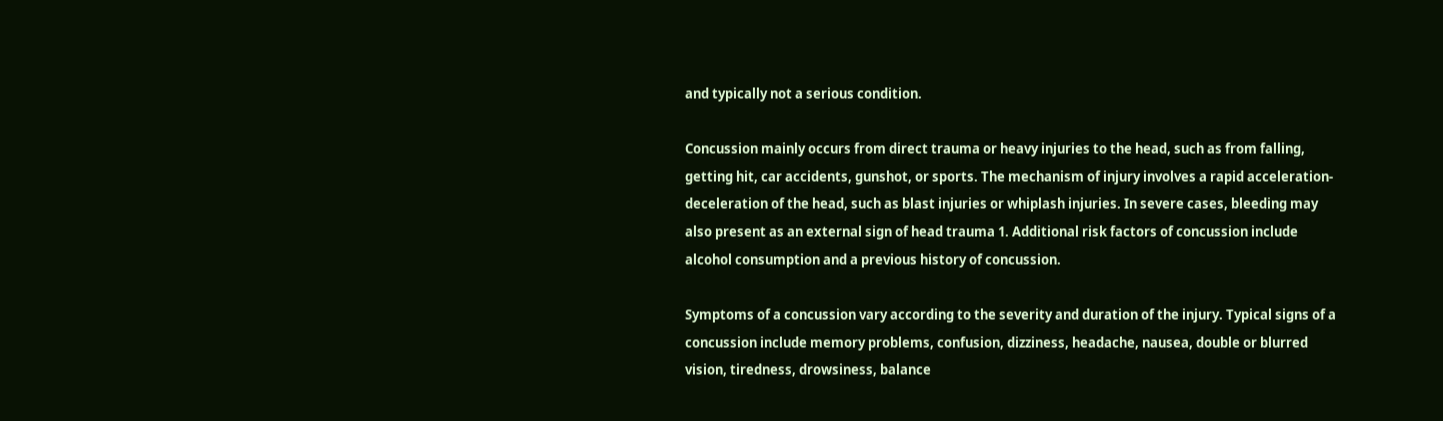and typically not a serious condition.

Concussion mainly occurs from direct trauma or heavy injuries to the head, such as from falling, getting hit, car accidents, gunshot, or sports. The mechanism of injury involves a rapid acceleration-deceleration of the head, such as blast injuries or whiplash injuries. In severe cases, bleeding may also present as an external sign of head trauma 1. Additional risk factors of concussion include alcohol consumption and a previous history of concussion.

Symptoms of a concussion vary according to the severity and duration of the injury. Typical signs of a concussion include memory problems, confusion, dizziness, headache, nausea, double or blurred vision, tiredness, drowsiness, balance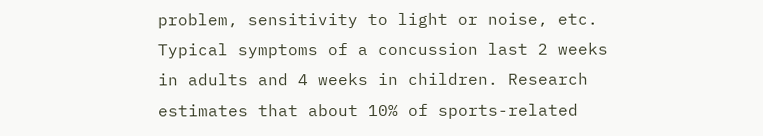problem, sensitivity to light or noise, etc. Typical symptoms of a concussion last 2 weeks in adults and 4 weeks in children. Research estimates that about 10% of sports-related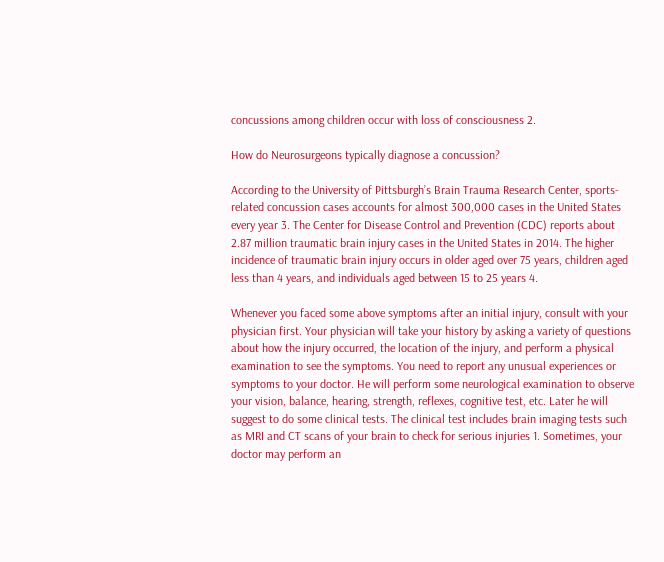concussions among children occur with loss of consciousness 2.

How do Neurosurgeons typically diagnose a concussion?

According to the University of Pittsburgh’s Brain Trauma Research Center, sports-related concussion cases accounts for almost 300,000 cases in the United States every year 3. The Center for Disease Control and Prevention (CDC) reports about 2.87 million traumatic brain injury cases in the United States in 2014. The higher incidence of traumatic brain injury occurs in older aged over 75 years, children aged less than 4 years, and individuals aged between 15 to 25 years 4.

Whenever you faced some above symptoms after an initial injury, consult with your physician first. Your physician will take your history by asking a variety of questions about how the injury occurred, the location of the injury, and perform a physical examination to see the symptoms. You need to report any unusual experiences or symptoms to your doctor. He will perform some neurological examination to observe your vision, balance, hearing, strength, reflexes, cognitive test, etc. Later he will suggest to do some clinical tests. The clinical test includes brain imaging tests such as MRI and CT scans of your brain to check for serious injuries 1. Sometimes, your doctor may perform an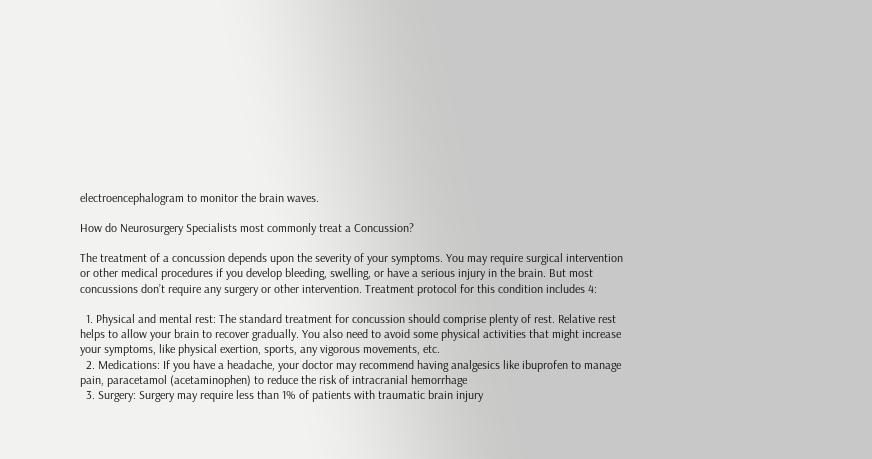electroencephalogram to monitor the brain waves.

How do Neurosurgery Specialists most commonly treat a Concussion?

The treatment of a concussion depends upon the severity of your symptoms. You may require surgical intervention or other medical procedures if you develop bleeding, swelling, or have a serious injury in the brain. But most concussions don’t require any surgery or other intervention. Treatment protocol for this condition includes 4:

  1. Physical and mental rest: The standard treatment for concussion should comprise plenty of rest. Relative rest helps to allow your brain to recover gradually. You also need to avoid some physical activities that might increase your symptoms, like physical exertion, sports, any vigorous movements, etc.
  2. Medications: If you have a headache, your doctor may recommend having analgesics like ibuprofen to manage pain, paracetamol (acetaminophen) to reduce the risk of intracranial hemorrhage
  3. Surgery: Surgery may require less than 1% of patients with traumatic brain injury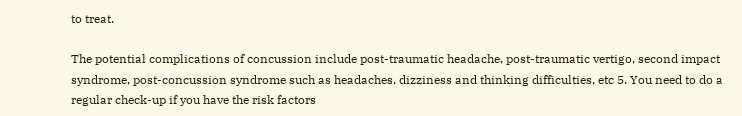to treat.

The potential complications of concussion include post-traumatic headache, post-traumatic vertigo, second impact syndrome, post-concussion syndrome such as headaches, dizziness and thinking difficulties, etc 5. You need to do a regular check-up if you have the risk factors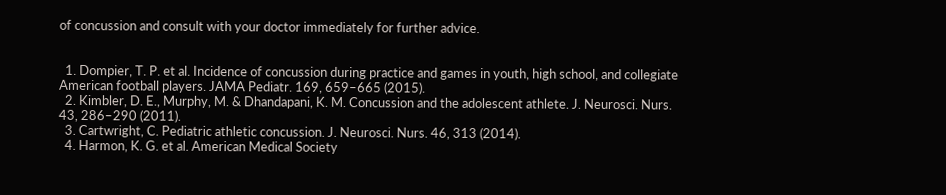of concussion and consult with your doctor immediately for further advice.


  1. Dompier, T. P. et al. Incidence of concussion during practice and games in youth, high school, and collegiate American football players. JAMA Pediatr. 169, 659–665 (2015).
  2. Kimbler, D. E., Murphy, M. & Dhandapani, K. M. Concussion and the adolescent athlete. J. Neurosci. Nurs. 43, 286–290 (2011).
  3. Cartwright, C. Pediatric athletic concussion. J. Neurosci. Nurs. 46, 313 (2014).
  4. Harmon, K. G. et al. American Medical Society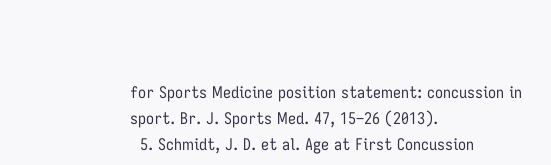for Sports Medicine position statement: concussion in sport. Br. J. Sports Med. 47, 15–26 (2013).
  5. Schmidt, J. D. et al. Age at First Concussion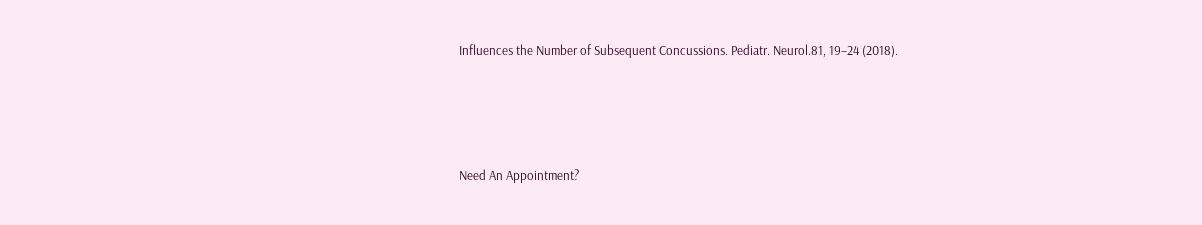Influences the Number of Subsequent Concussions. Pediatr. Neurol.81, 19–24 (2018).




Need An Appointment?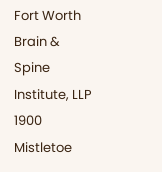Fort Worth Brain & Spine Institute, LLP
1900 Mistletoe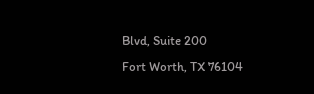Blvd, Suite 200
Fort Worth, TX 76104